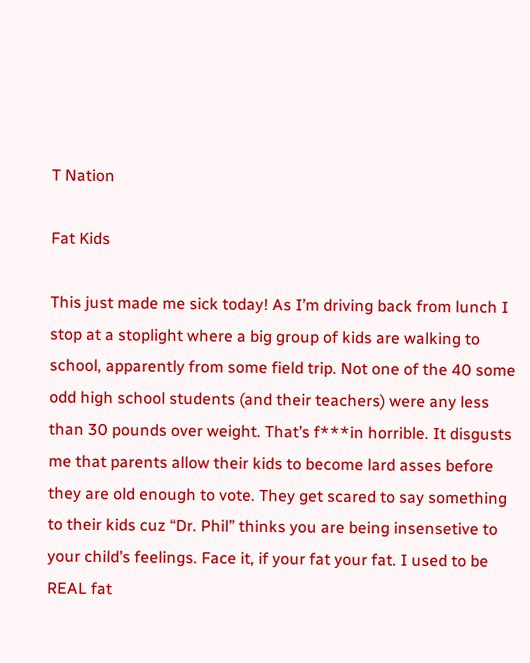T Nation

Fat Kids

This just made me sick today! As I’m driving back from lunch I stop at a stoplight where a big group of kids are walking to school, apparently from some field trip. Not one of the 40 some odd high school students (and their teachers) were any less than 30 pounds over weight. That’s f***in horrible. It disgusts me that parents allow their kids to become lard asses before they are old enough to vote. They get scared to say something to their kids cuz “Dr. Phil” thinks you are being insensetive to your child’s feelings. Face it, if your fat your fat. I used to be REAL fat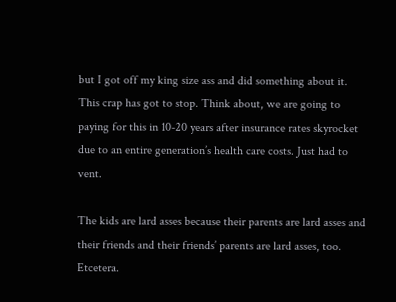but I got off my king size ass and did something about it. This crap has got to stop. Think about, we are going to paying for this in 10-20 years after insurance rates skyrocket due to an entire generation’s health care costs. Just had to vent.

The kids are lard asses because their parents are lard asses and their friends and their friends’ parents are lard asses, too. Etcetera.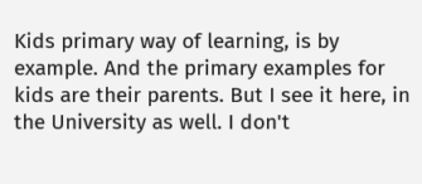Kids primary way of learning, is by example. And the primary examples for kids are their parents. But I see it here, in the University as well. I don't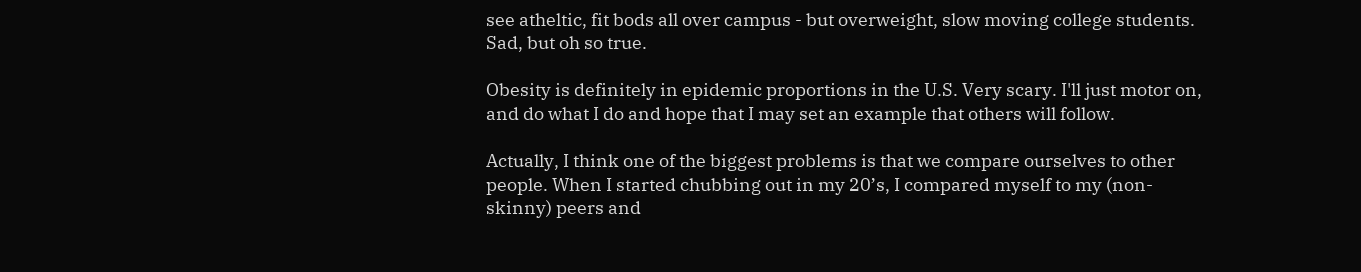see atheltic, fit bods all over campus - but overweight, slow moving college students. Sad, but oh so true.

Obesity is definitely in epidemic proportions in the U.S. Very scary. I'll just motor on, and do what I do and hope that I may set an example that others will follow.

Actually, I think one of the biggest problems is that we compare ourselves to other people. When I started chubbing out in my 20’s, I compared myself to my (non-skinny) peers and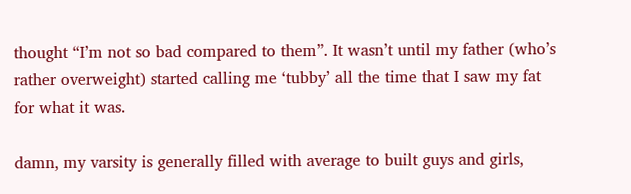thought “I’m not so bad compared to them”. It wasn’t until my father (who’s rather overweight) started calling me ‘tubby’ all the time that I saw my fat for what it was.

damn, my varsity is generally filled with average to built guys and girls,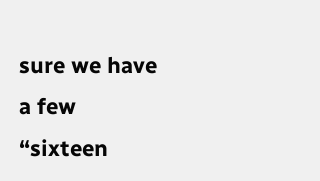sure we have a few “sixteen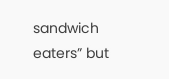sandwich eaters” but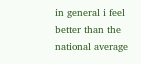in general i feel better than the national average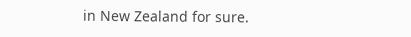in New Zealand for sure.